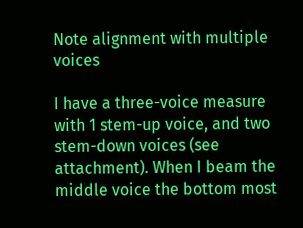Note alignment with multiple voices

I have a three-voice measure with 1 stem-up voice, and two stem-down voices (see attachment). When I beam the middle voice the bottom most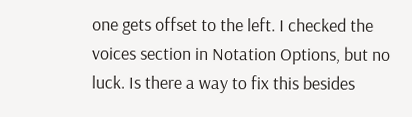one gets offset to the left. I checked the voices section in Notation Options, but no luck. Is there a way to fix this besides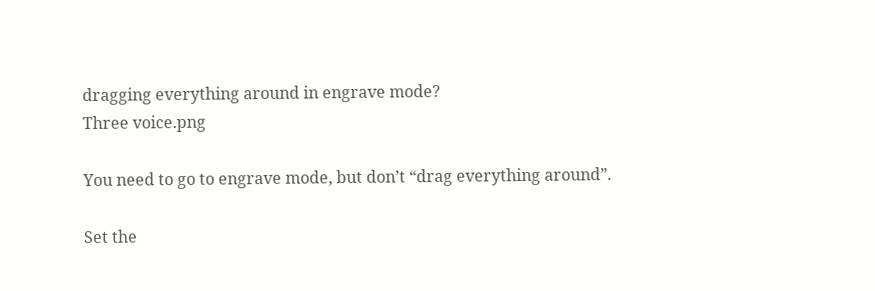dragging everything around in engrave mode?
Three voice.png

You need to go to engrave mode, but don’t “drag everything around”.

Set the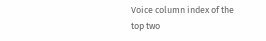Voice column index of the top two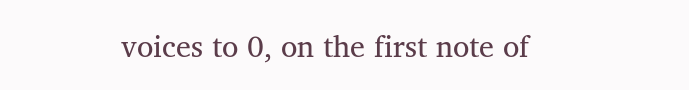voices to 0, on the first note of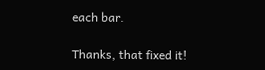each bar.

Thanks, that fixed it!